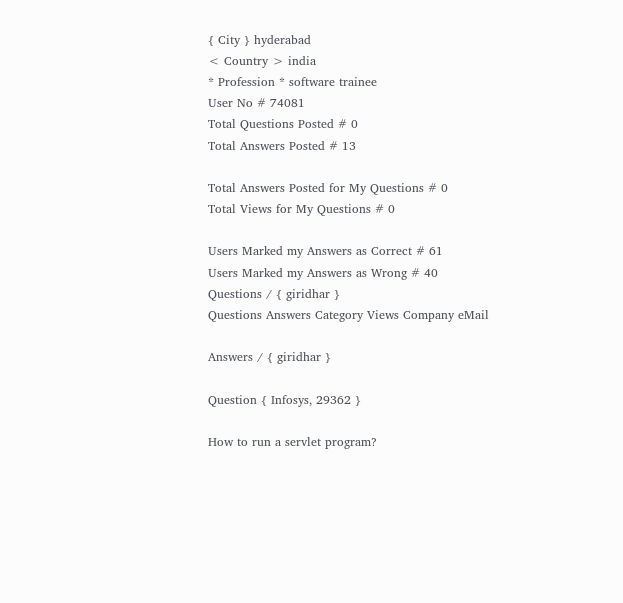{ City } hyderabad
< Country > india
* Profession * software trainee
User No # 74081
Total Questions Posted # 0
Total Answers Posted # 13

Total Answers Posted for My Questions # 0
Total Views for My Questions # 0

Users Marked my Answers as Correct # 61
Users Marked my Answers as Wrong # 40
Questions / { giridhar }
Questions Answers Category Views Company eMail

Answers / { giridhar }

Question { Infosys, 29362 }

How to run a servlet program?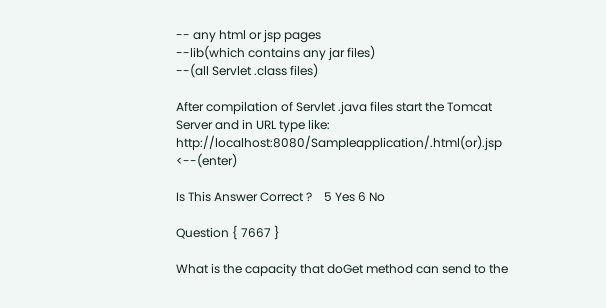-- any html or jsp pages
--lib(which contains any jar files)
--(all Servlet .class files)

After compilation of Servlet .java files start the Tomcat
Server and in URL type like:
http://localhost:8080/Sampleapplication/.html(or).jsp <--(enter)

Is This Answer Correct ?    5 Yes 6 No

Question { 7667 }

What is the capacity that doGet method can send to the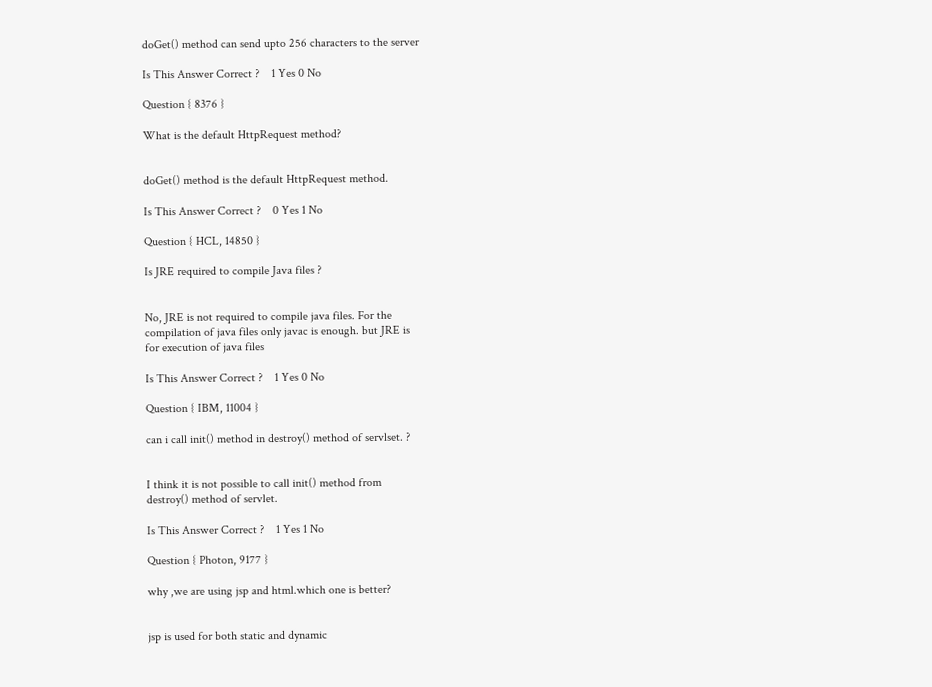doGet() method can send upto 256 characters to the server

Is This Answer Correct ?    1 Yes 0 No

Question { 8376 }

What is the default HttpRequest method?


doGet() method is the default HttpRequest method.

Is This Answer Correct ?    0 Yes 1 No

Question { HCL, 14850 }

Is JRE required to compile Java files ?


No, JRE is not required to compile java files. For the
compilation of java files only javac is enough. but JRE is
for execution of java files

Is This Answer Correct ?    1 Yes 0 No

Question { IBM, 11004 }

can i call init() method in destroy() method of servlset. ?


I think it is not possible to call init() method from
destroy() method of servlet.

Is This Answer Correct ?    1 Yes 1 No

Question { Photon, 9177 }

why ,we are using jsp and html.which one is better?


jsp is used for both static and dynamic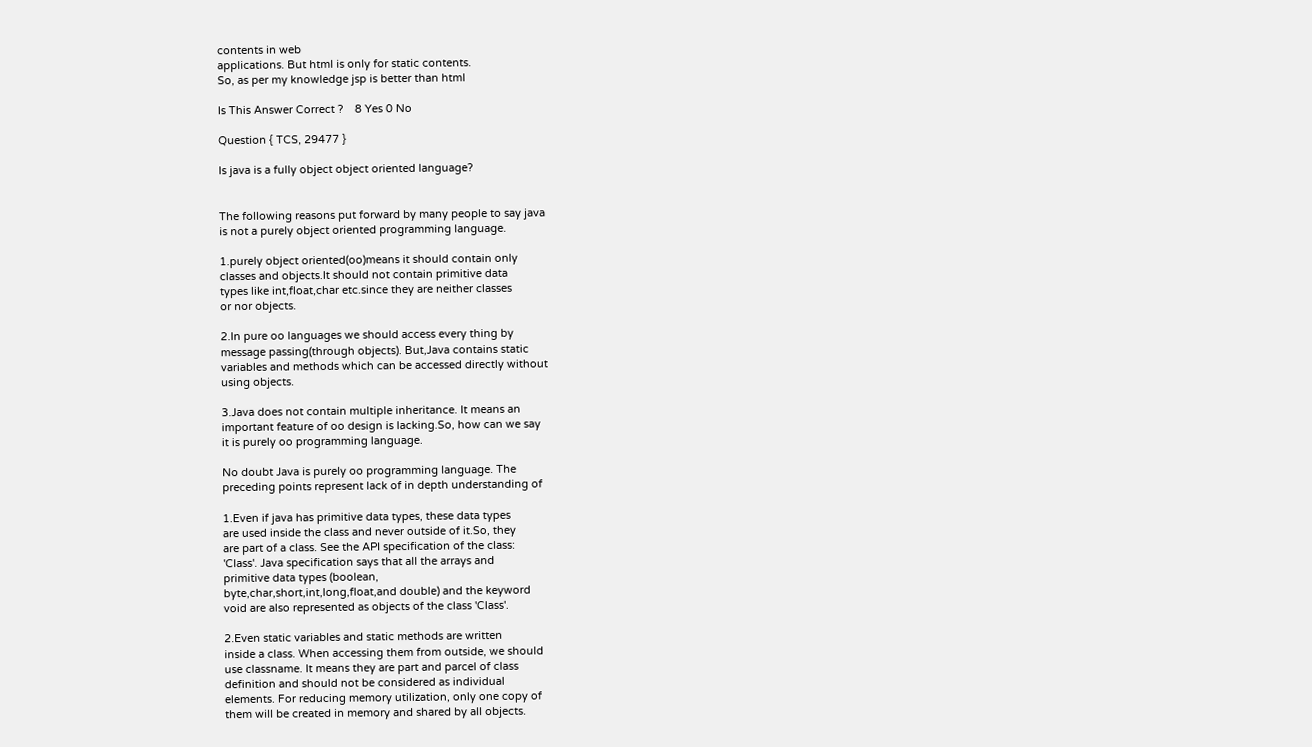contents in web
applications. But html is only for static contents.
So, as per my knowledge jsp is better than html

Is This Answer Correct ?    8 Yes 0 No

Question { TCS, 29477 }

Is java is a fully object object oriented language?


The following reasons put forward by many people to say java
is not a purely object oriented programming language.

1.purely object oriented(oo)means it should contain only
classes and objects.It should not contain primitive data
types like int,float,char etc.since they are neither classes
or nor objects.

2.In pure oo languages we should access every thing by
message passing(through objects). But,Java contains static
variables and methods which can be accessed directly without
using objects.

3.Java does not contain multiple inheritance. It means an
important feature of oo design is lacking.So, how can we say
it is purely oo programming language.

No doubt Java is purely oo programming language. The
preceding points represent lack of in depth understanding of

1.Even if java has primitive data types, these data types
are used inside the class and never outside of it.So, they
are part of a class. See the API specification of the class:
'Class'. Java specification says that all the arrays and
primitive data types (boolean,
byte,char,short,int,long,float,and double) and the keyword
void are also represented as objects of the class 'Class'.

2.Even static variables and static methods are written
inside a class. When accessing them from outside, we should
use classname. It means they are part and parcel of class
definition and should not be considered as individual
elements. For reducing memory utilization, only one copy of
them will be created in memory and shared by all objects.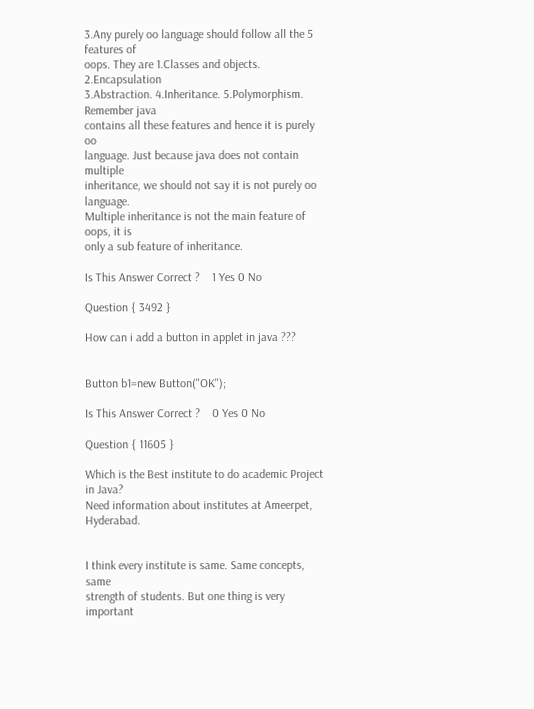3.Any purely oo language should follow all the 5 features of
oops. They are 1.Classes and objects. 2.Encapsulation
3.Abstraction. 4.Inheritance. 5.Polymorphism. Remember java
contains all these features and hence it is purely oo
language. Just because java does not contain multiple
inheritance, we should not say it is not purely oo language.
Multiple inheritance is not the main feature of oops, it is
only a sub feature of inheritance.

Is This Answer Correct ?    1 Yes 0 No

Question { 3492 }

How can i add a button in applet in java ???


Button b1=new Button("OK");

Is This Answer Correct ?    0 Yes 0 No

Question { 11605 }

Which is the Best institute to do academic Project in Java?
Need information about institutes at Ameerpet, Hyderabad.


I think every institute is same. Same concepts, same
strength of students. But one thing is very important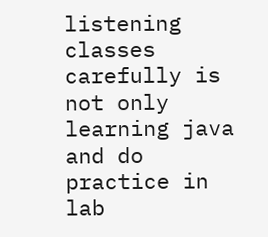listening classes carefully is not only learning java and do
practice in lab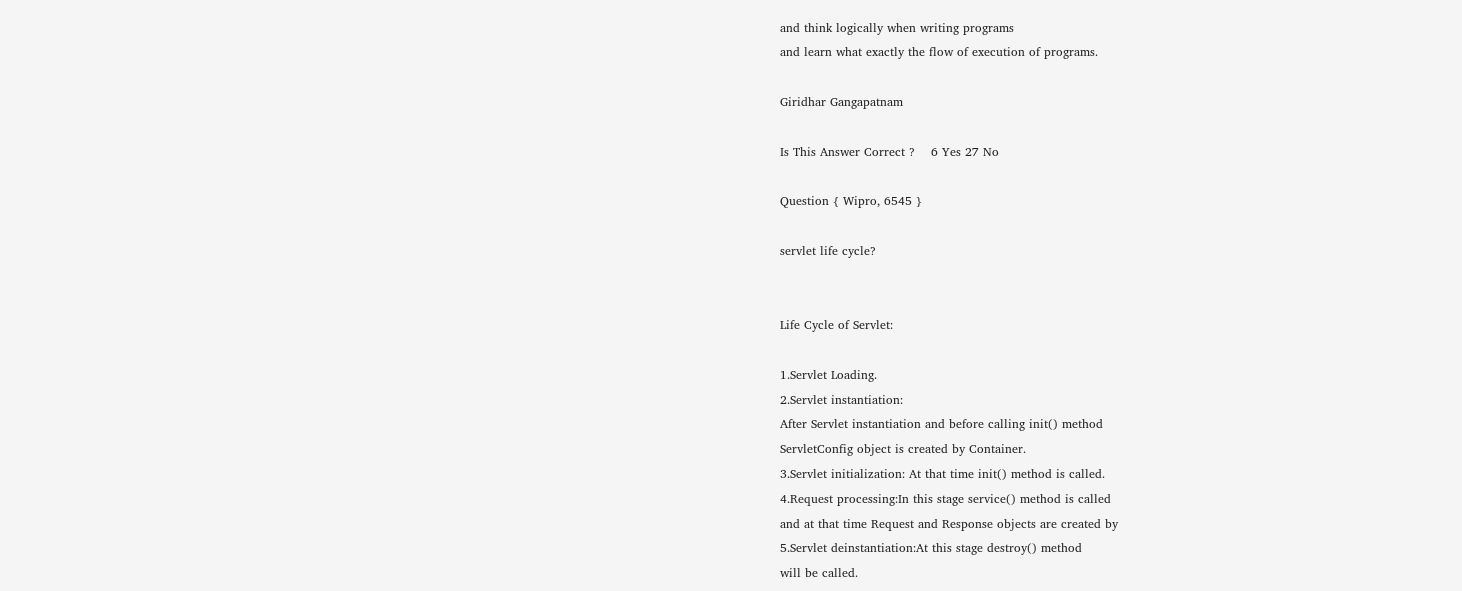and think logically when writing programs
and learn what exactly the flow of execution of programs.

Giridhar Gangapatnam

Is This Answer Correct ?    6 Yes 27 No

Question { Wipro, 6545 }

servlet life cycle?


Life Cycle of Servlet:

1.Servlet Loading.
2.Servlet instantiation:
After Servlet instantiation and before calling init() method
ServletConfig object is created by Container.
3.Servlet initialization: At that time init() method is called.
4.Request processing:In this stage service() method is called
and at that time Request and Response objects are created by
5.Servlet deinstantiation:At this stage destroy() method
will be called.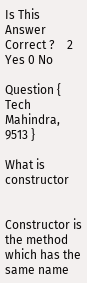Is This Answer Correct ?    2 Yes 0 No

Question { Tech Mahindra, 9513 }

What is constructor


Constructor is the method which has the same name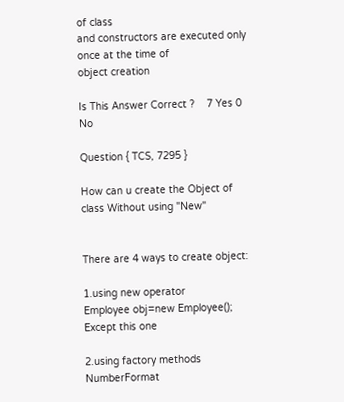of class
and constructors are executed only once at the time of
object creation

Is This Answer Correct ?    7 Yes 0 No

Question { TCS, 7295 }

How can u create the Object of class Without using "New"


There are 4 ways to create object:

1.using new operator
Employee obj=new Employee();
Except this one

2.using factory methods
NumberFormat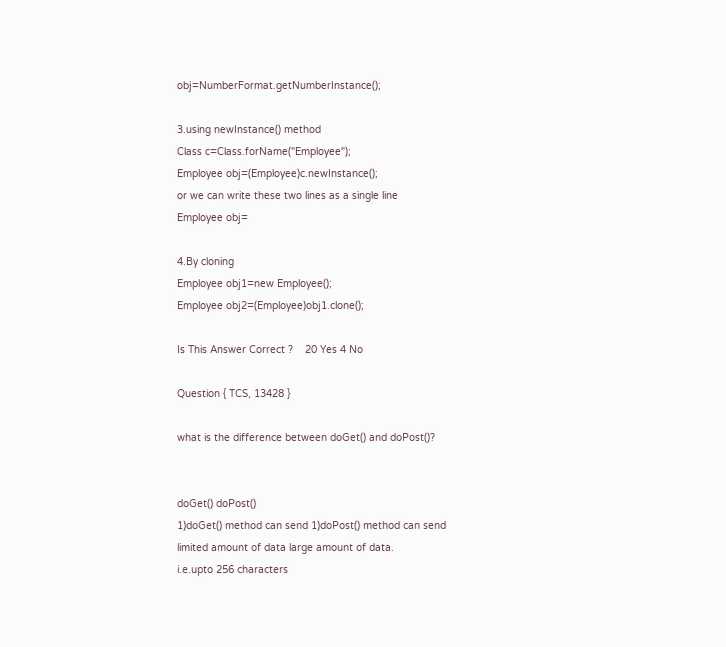obj=NumberFormat.getNumberInstance();

3.using newInstance() method
Class c=Class.forName("Employee");
Employee obj=(Employee)c.newInstance();
or we can write these two lines as a single line
Employee obj=

4.By cloning
Employee obj1=new Employee();
Employee obj2=(Employee)obj1.clone();

Is This Answer Correct ?    20 Yes 4 No

Question { TCS, 13428 }

what is the difference between doGet() and doPost()?


doGet() doPost()
1)doGet() method can send 1)doPost() method can send
limited amount of data large amount of data.
i.e.upto 256 characters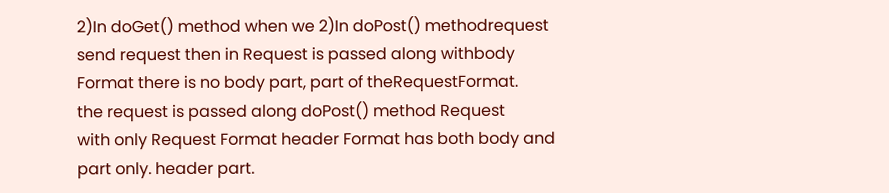2)In doGet() method when we 2)In doPost() methodrequest
send request then in Request is passed along withbody
Format there is no body part, part of theRequestFormat.
the request is passed along doPost() method Request
with only Request Format header Format has both body and
part only. header part.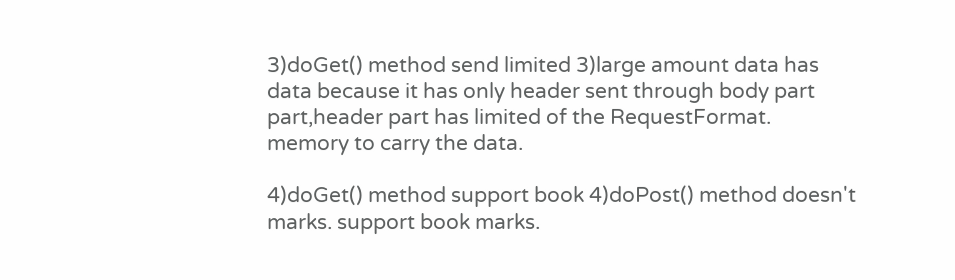3)doGet() method send limited 3)large amount data has
data because it has only header sent through body part
part,header part has limited of the RequestFormat.
memory to carry the data.

4)doGet() method support book 4)doPost() method doesn't
marks. support book marks.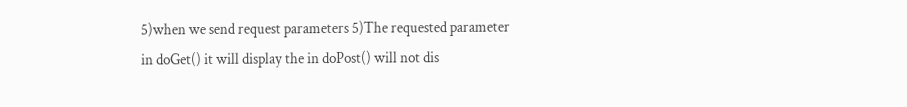5)when we send request parameters 5)The requested parameter
in doGet() it will display the in doPost() will not dis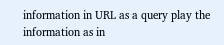information in URL as a query play the information as in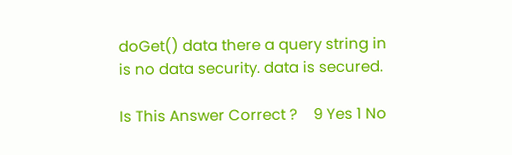doGet() data there a query string in
is no data security. data is secured.

Is This Answer Correct ?    9 Yes 1 No